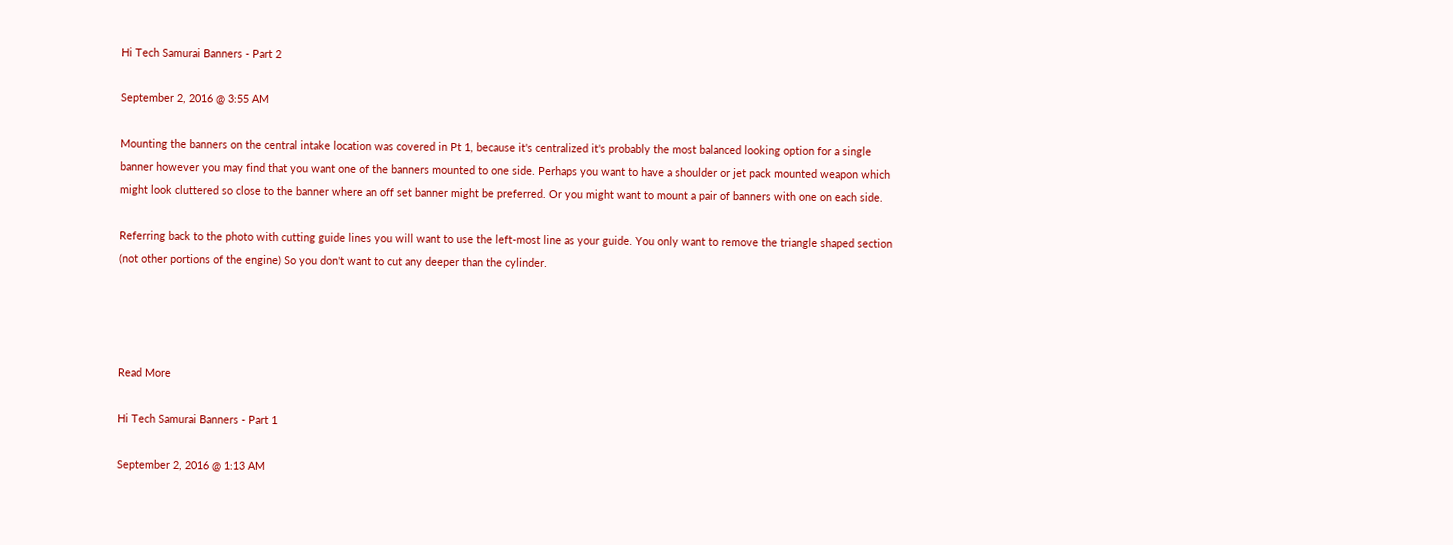Hi Tech Samurai Banners - Part 2

September 2, 2016 @ 3:55 AM

Mounting the banners on the central intake location was covered in Pt 1, because it's centralized it's probably the most balanced looking option for a single banner however you may find that you want one of the banners mounted to one side. Perhaps you want to have a shoulder or jet pack mounted weapon which might look cluttered so close to the banner where an off set banner might be preferred. Or you might want to mount a pair of banners with one on each side.

Referring back to the photo with cutting guide lines you will want to use the left-most line as your guide. You only want to remove the triangle shaped section (not other portions of the engine) So you don't want to cut any deeper than the cylinder.




Read More

Hi Tech Samurai Banners - Part 1

September 2, 2016 @ 1:13 AM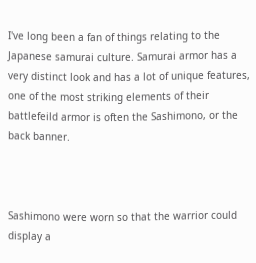I've long been a fan of things relating to the Japanese samurai culture. Samurai armor has a very distinct look and has a lot of unique features, one of the most striking elements of their battlefeild armor is often the Sashimono, or the back banner.



Sashimono were worn so that the warrior could display a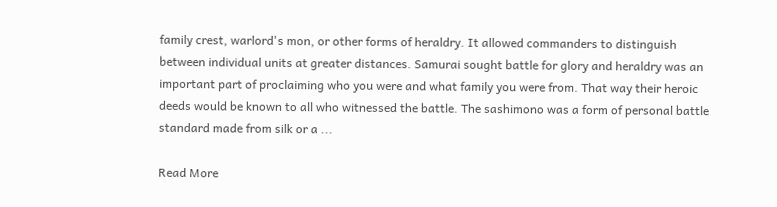family crest, warlord's mon, or other forms of heraldry. It allowed commanders to distinguish between individual units at greater distances. Samurai sought battle for glory and heraldry was an important part of proclaiming who you were and what family you were from. That way their heroic deeds would be known to all who witnessed the battle. The sashimono was a form of personal battle standard made from silk or a ...

Read More